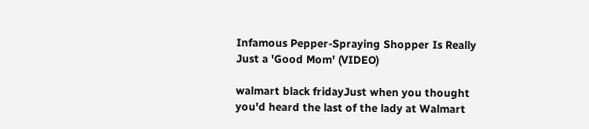Infamous Pepper-Spraying Shopper Is Really Just a 'Good Mom' (VIDEO)

walmart black fridayJust when you thought you'd heard the last of the lady at Walmart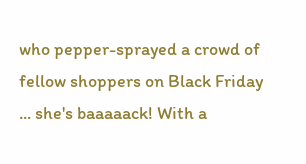who pepper-sprayed a crowd of fellow shoppers on Black Friday ... she's baaaaack! With a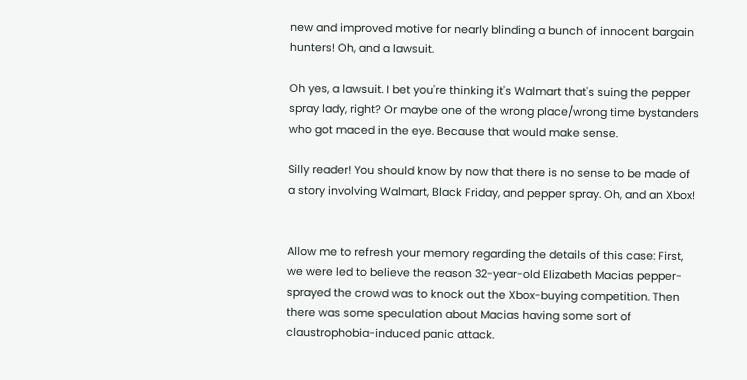new and improved motive for nearly blinding a bunch of innocent bargain hunters! Oh, and a lawsuit.

Oh yes, a lawsuit. I bet you're thinking it's Walmart that's suing the pepper spray lady, right? Or maybe one of the wrong place/wrong time bystanders who got maced in the eye. Because that would make sense.

Silly reader! You should know by now that there is no sense to be made of a story involving Walmart, Black Friday, and pepper spray. Oh, and an Xbox!


Allow me to refresh your memory regarding the details of this case: First, we were led to believe the reason 32-year-old Elizabeth Macias pepper-sprayed the crowd was to knock out the Xbox-buying competition. Then there was some speculation about Macias having some sort of claustrophobia-induced panic attack.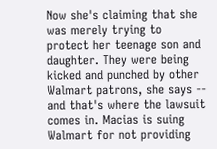Now she's claiming that she was merely trying to protect her teenage son and daughter. They were being kicked and punched by other Walmart patrons, she says -- and that's where the lawsuit comes in. Macias is suing Walmart for not providing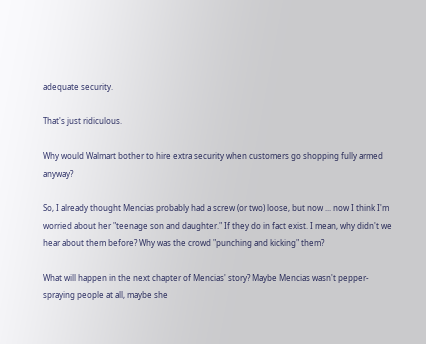adequate security.

That's just ridiculous.

Why would Walmart bother to hire extra security when customers go shopping fully armed anyway?

So, I already thought Mencias probably had a screw (or two) loose, but now ... now I think I'm worried about her "teenage son and daughter." If they do in fact exist. I mean, why didn't we hear about them before? Why was the crowd "punching and kicking" them?

What will happen in the next chapter of Mencias' story? Maybe Mencias wasn't pepper-spraying people at all, maybe she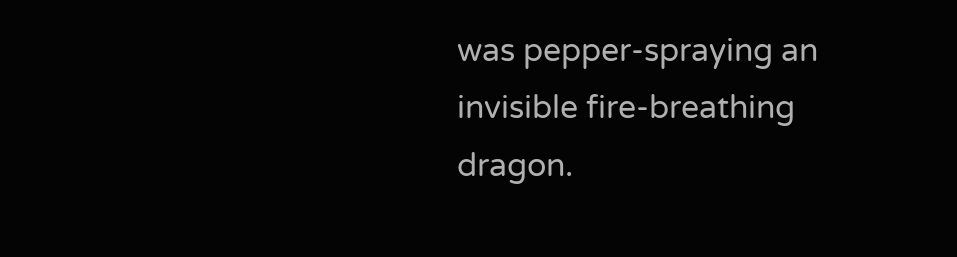was pepper-spraying an invisible fire-breathing dragon.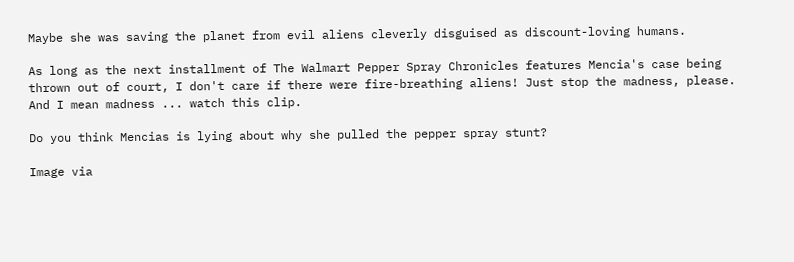Maybe she was saving the planet from evil aliens cleverly disguised as discount-loving humans.

As long as the next installment of The Walmart Pepper Spray Chronicles features Mencia's case being thrown out of court, I don't care if there were fire-breathing aliens! Just stop the madness, please. And I mean madness ... watch this clip.

Do you think Mencias is lying about why she pulled the pepper spray stunt?

Image via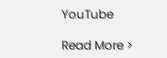YouTube

Read More >